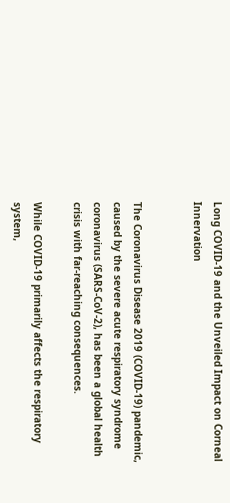Long COVID-19 and the Unveiled Impact on Corneal Innervation


The Coronavirus Disease 2019 (COVID-19) pandemic, caused by the severe acute respiratory syndrome coronavirus (SARS-CoV-2), has been a global health crisis with far-reaching consequences.

While COVID-19 primarily affects the respiratory system,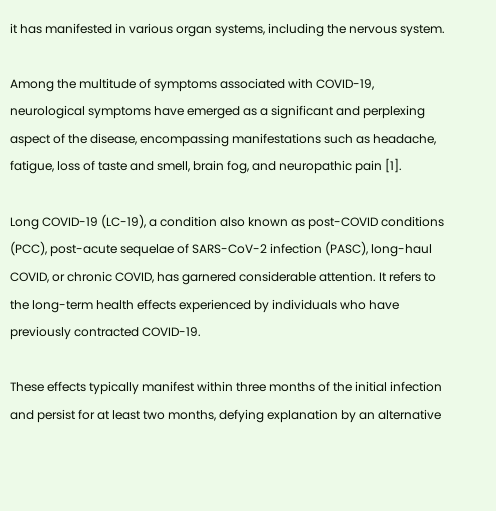it has manifested in various organ systems, including the nervous system.

Among the multitude of symptoms associated with COVID-19, neurological symptoms have emerged as a significant and perplexing aspect of the disease, encompassing manifestations such as headache, fatigue, loss of taste and smell, brain fog, and neuropathic pain [1].

Long COVID-19 (LC-19), a condition also known as post-COVID conditions (PCC), post-acute sequelae of SARS-CoV-2 infection (PASC), long-haul COVID, or chronic COVID, has garnered considerable attention. It refers to the long-term health effects experienced by individuals who have previously contracted COVID-19.

These effects typically manifest within three months of the initial infection and persist for at least two months, defying explanation by an alternative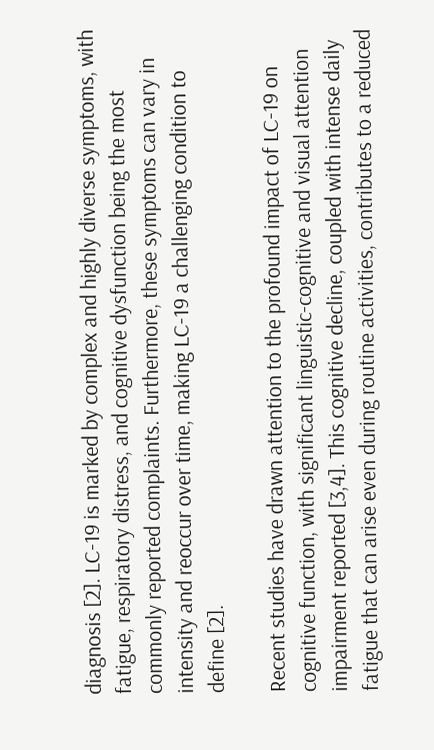diagnosis [2]. LC-19 is marked by complex and highly diverse symptoms, with fatigue, respiratory distress, and cognitive dysfunction being the most commonly reported complaints. Furthermore, these symptoms can vary in intensity and reoccur over time, making LC-19 a challenging condition to define [2].

Recent studies have drawn attention to the profound impact of LC-19 on cognitive function, with significant linguistic-cognitive and visual attention impairment reported [3,4]. This cognitive decline, coupled with intense daily fatigue that can arise even during routine activities, contributes to a reduced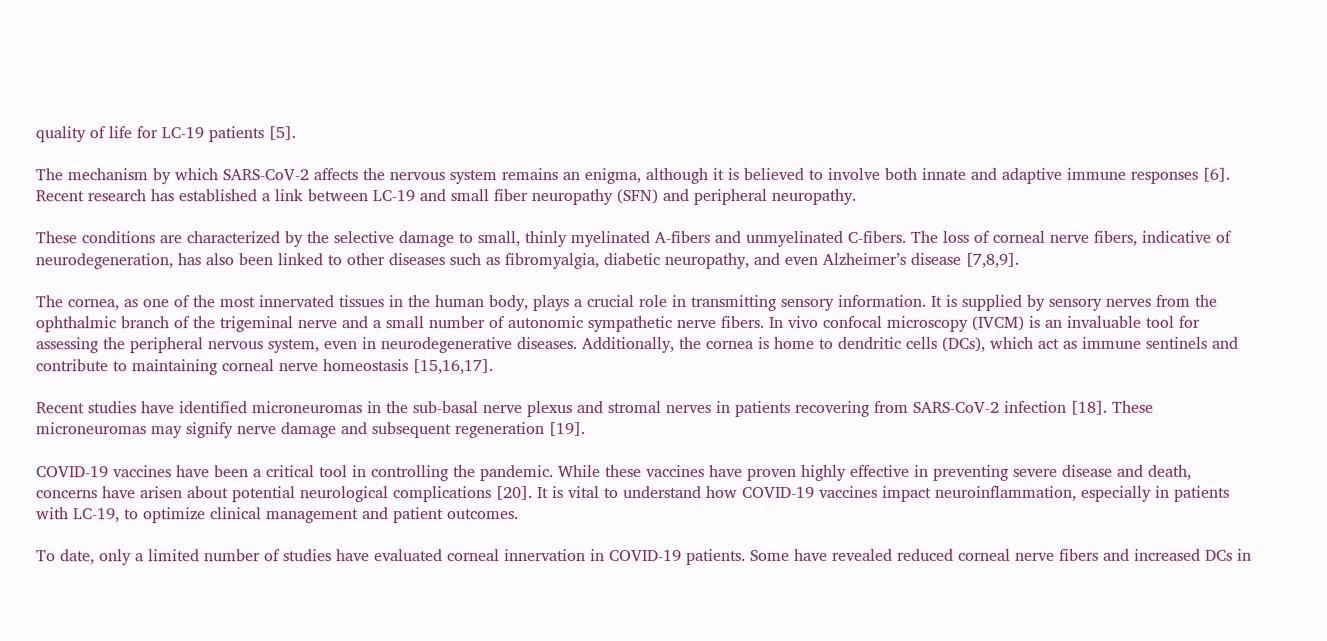quality of life for LC-19 patients [5].

The mechanism by which SARS-CoV-2 affects the nervous system remains an enigma, although it is believed to involve both innate and adaptive immune responses [6]. Recent research has established a link between LC-19 and small fiber neuropathy (SFN) and peripheral neuropathy.

These conditions are characterized by the selective damage to small, thinly myelinated A-fibers and unmyelinated C-fibers. The loss of corneal nerve fibers, indicative of neurodegeneration, has also been linked to other diseases such as fibromyalgia, diabetic neuropathy, and even Alzheimer’s disease [7,8,9].

The cornea, as one of the most innervated tissues in the human body, plays a crucial role in transmitting sensory information. It is supplied by sensory nerves from the ophthalmic branch of the trigeminal nerve and a small number of autonomic sympathetic nerve fibers. In vivo confocal microscopy (IVCM) is an invaluable tool for assessing the peripheral nervous system, even in neurodegenerative diseases. Additionally, the cornea is home to dendritic cells (DCs), which act as immune sentinels and contribute to maintaining corneal nerve homeostasis [15,16,17].

Recent studies have identified microneuromas in the sub-basal nerve plexus and stromal nerves in patients recovering from SARS-CoV-2 infection [18]. These microneuromas may signify nerve damage and subsequent regeneration [19].

COVID-19 vaccines have been a critical tool in controlling the pandemic. While these vaccines have proven highly effective in preventing severe disease and death, concerns have arisen about potential neurological complications [20]. It is vital to understand how COVID-19 vaccines impact neuroinflammation, especially in patients with LC-19, to optimize clinical management and patient outcomes.

To date, only a limited number of studies have evaluated corneal innervation in COVID-19 patients. Some have revealed reduced corneal nerve fibers and increased DCs in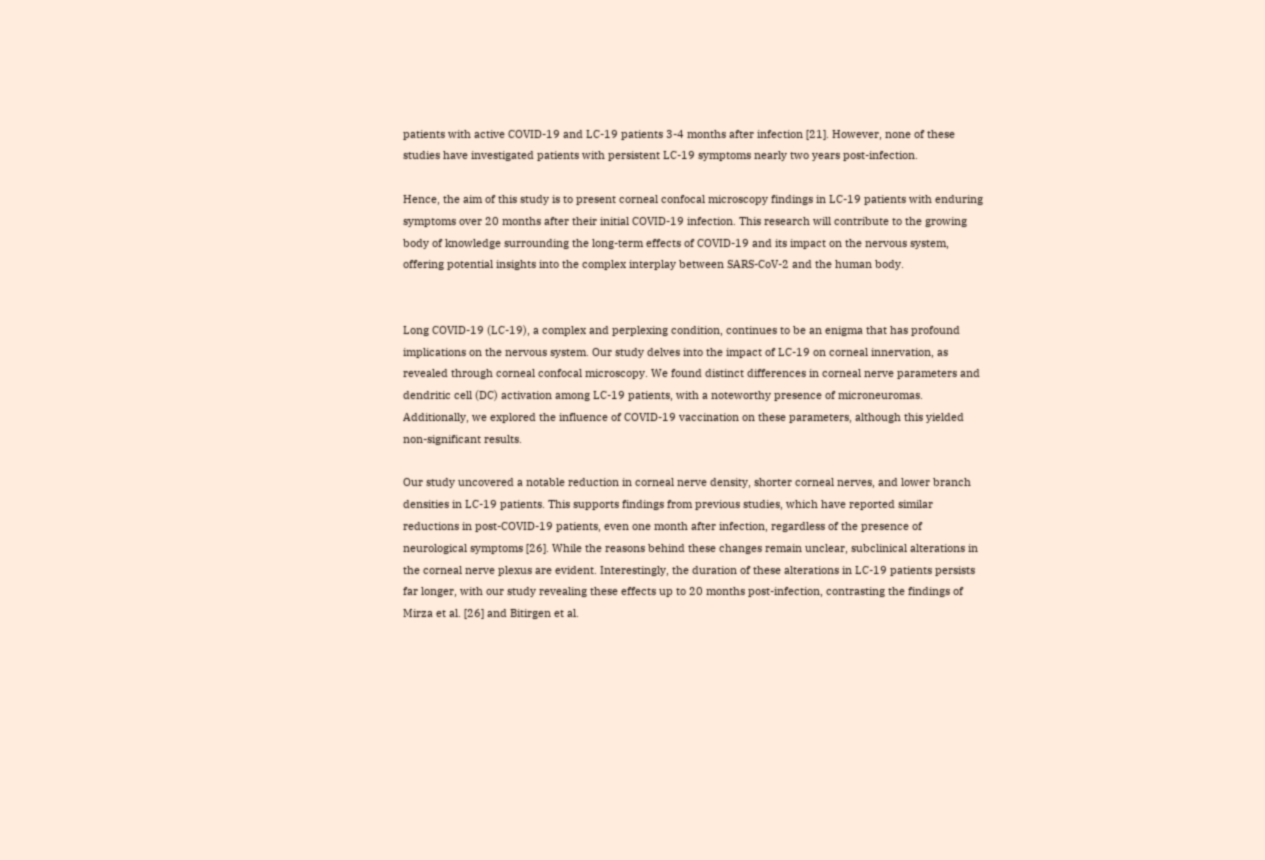patients with active COVID-19 and LC-19 patients 3-4 months after infection [21]. However, none of these studies have investigated patients with persistent LC-19 symptoms nearly two years post-infection.

Hence, the aim of this study is to present corneal confocal microscopy findings in LC-19 patients with enduring symptoms over 20 months after their initial COVID-19 infection. This research will contribute to the growing body of knowledge surrounding the long-term effects of COVID-19 and its impact on the nervous system, offering potential insights into the complex interplay between SARS-CoV-2 and the human body.


Long COVID-19 (LC-19), a complex and perplexing condition, continues to be an enigma that has profound implications on the nervous system. Our study delves into the impact of LC-19 on corneal innervation, as revealed through corneal confocal microscopy. We found distinct differences in corneal nerve parameters and dendritic cell (DC) activation among LC-19 patients, with a noteworthy presence of microneuromas. Additionally, we explored the influence of COVID-19 vaccination on these parameters, although this yielded non-significant results.

Our study uncovered a notable reduction in corneal nerve density, shorter corneal nerves, and lower branch densities in LC-19 patients. This supports findings from previous studies, which have reported similar reductions in post-COVID-19 patients, even one month after infection, regardless of the presence of neurological symptoms [26]. While the reasons behind these changes remain unclear, subclinical alterations in the corneal nerve plexus are evident. Interestingly, the duration of these alterations in LC-19 patients persists far longer, with our study revealing these effects up to 20 months post-infection, contrasting the findings of Mirza et al. [26] and Bitirgen et al.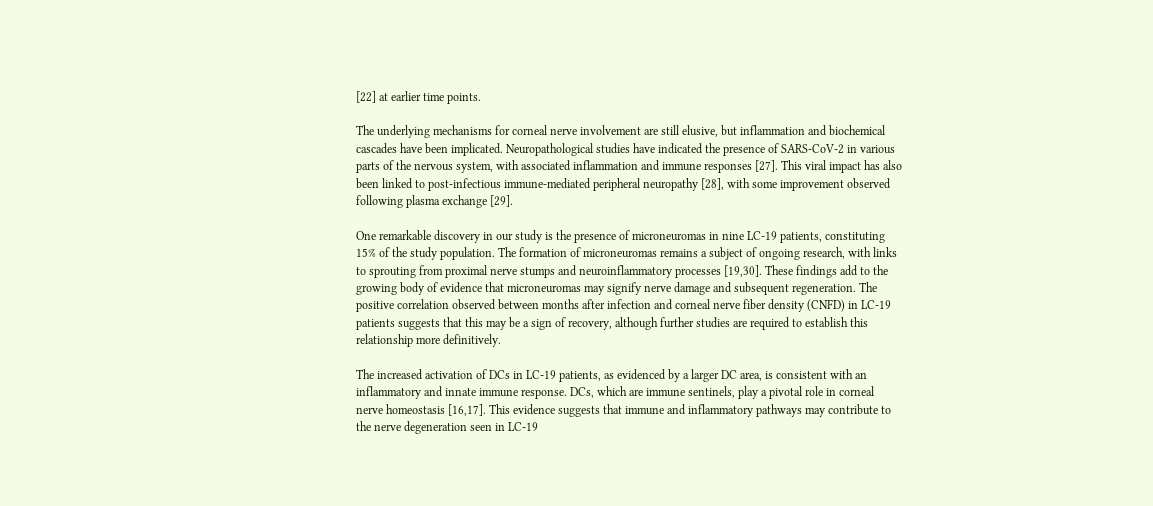[22] at earlier time points.

The underlying mechanisms for corneal nerve involvement are still elusive, but inflammation and biochemical cascades have been implicated. Neuropathological studies have indicated the presence of SARS-CoV-2 in various parts of the nervous system, with associated inflammation and immune responses [27]. This viral impact has also been linked to post-infectious immune-mediated peripheral neuropathy [28], with some improvement observed following plasma exchange [29].

One remarkable discovery in our study is the presence of microneuromas in nine LC-19 patients, constituting 15% of the study population. The formation of microneuromas remains a subject of ongoing research, with links to sprouting from proximal nerve stumps and neuroinflammatory processes [19,30]. These findings add to the growing body of evidence that microneuromas may signify nerve damage and subsequent regeneration. The positive correlation observed between months after infection and corneal nerve fiber density (CNFD) in LC-19 patients suggests that this may be a sign of recovery, although further studies are required to establish this relationship more definitively.

The increased activation of DCs in LC-19 patients, as evidenced by a larger DC area, is consistent with an inflammatory and innate immune response. DCs, which are immune sentinels, play a pivotal role in corneal nerve homeostasis [16,17]. This evidence suggests that immune and inflammatory pathways may contribute to the nerve degeneration seen in LC-19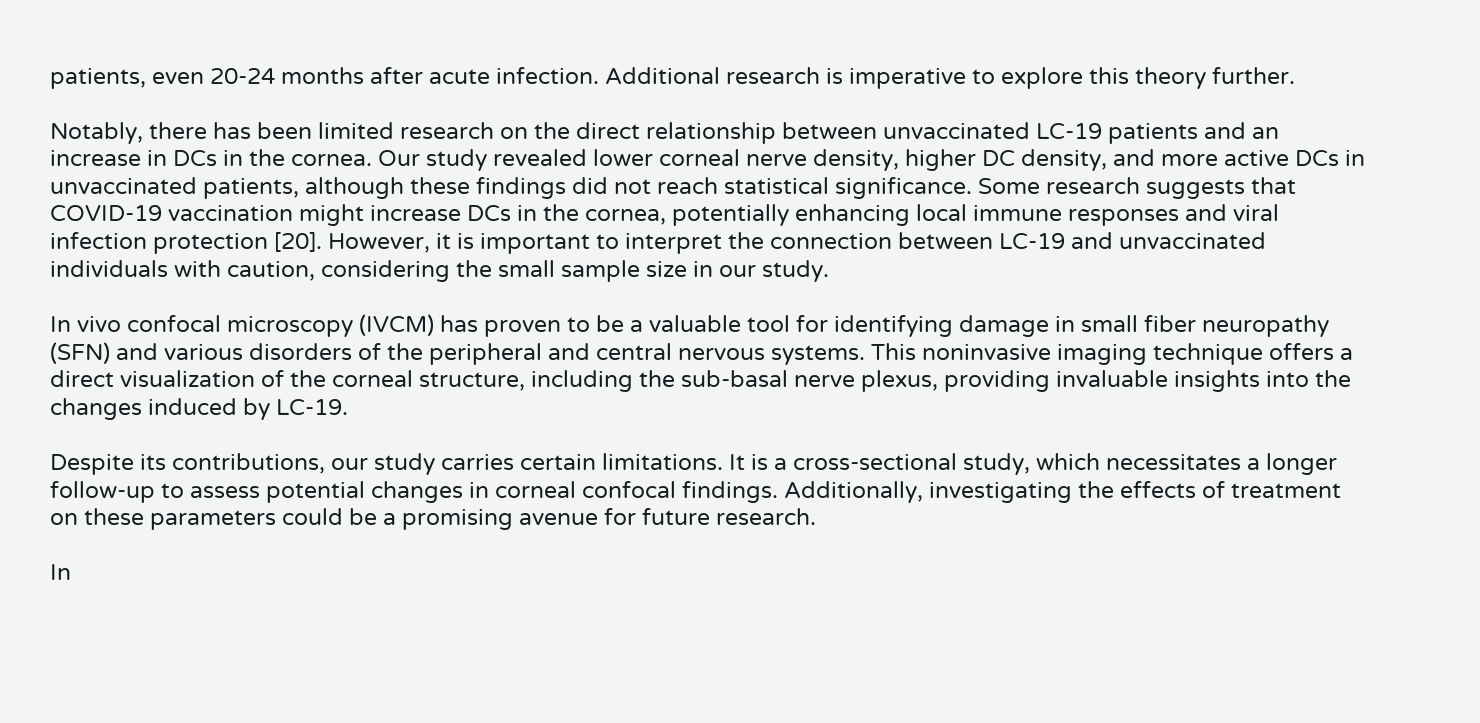patients, even 20-24 months after acute infection. Additional research is imperative to explore this theory further.

Notably, there has been limited research on the direct relationship between unvaccinated LC-19 patients and an increase in DCs in the cornea. Our study revealed lower corneal nerve density, higher DC density, and more active DCs in unvaccinated patients, although these findings did not reach statistical significance. Some research suggests that COVID-19 vaccination might increase DCs in the cornea, potentially enhancing local immune responses and viral infection protection [20]. However, it is important to interpret the connection between LC-19 and unvaccinated individuals with caution, considering the small sample size in our study.

In vivo confocal microscopy (IVCM) has proven to be a valuable tool for identifying damage in small fiber neuropathy (SFN) and various disorders of the peripheral and central nervous systems. This noninvasive imaging technique offers a direct visualization of the corneal structure, including the sub-basal nerve plexus, providing invaluable insights into the changes induced by LC-19.

Despite its contributions, our study carries certain limitations. It is a cross-sectional study, which necessitates a longer follow-up to assess potential changes in corneal confocal findings. Additionally, investigating the effects of treatment on these parameters could be a promising avenue for future research.

In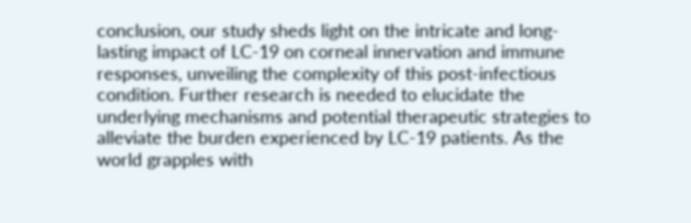conclusion, our study sheds light on the intricate and long-lasting impact of LC-19 on corneal innervation and immune responses, unveiling the complexity of this post-infectious condition. Further research is needed to elucidate the underlying mechanisms and potential therapeutic strategies to alleviate the burden experienced by LC-19 patients. As the world grapples with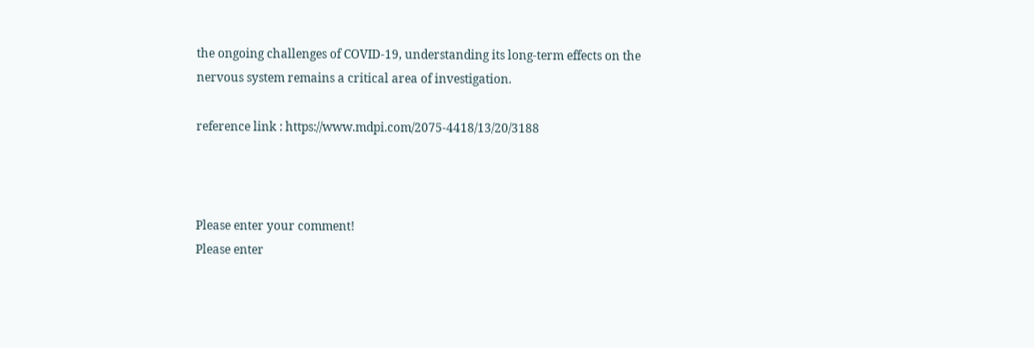the ongoing challenges of COVID-19, understanding its long-term effects on the nervous system remains a critical area of investigation.

reference link : https://www.mdpi.com/2075-4418/13/20/3188



Please enter your comment!
Please enter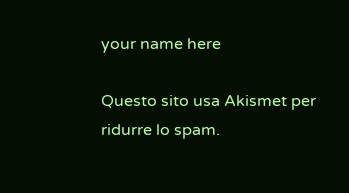your name here

Questo sito usa Akismet per ridurre lo spam.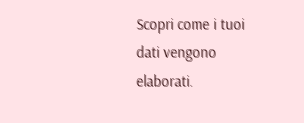Scopri come i tuoi dati vengono elaborati.